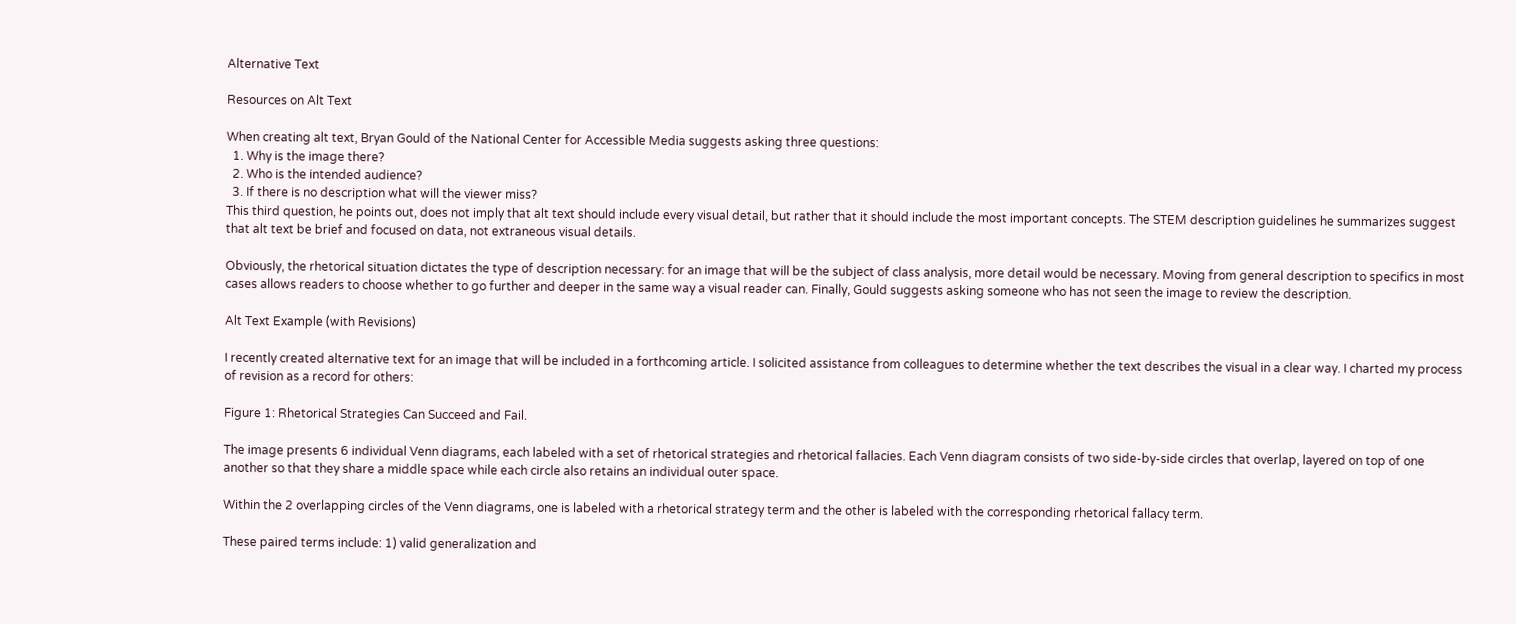Alternative Text

Resources on Alt Text

When creating alt text, Bryan Gould of the National Center for Accessible Media suggests asking three questions:
  1. Why is the image there?
  2. Who is the intended audience?
  3. If there is no description what will the viewer miss?
This third question, he points out, does not imply that alt text should include every visual detail, but rather that it should include the most important concepts. The STEM description guidelines he summarizes suggest that alt text be brief and focused on data, not extraneous visual details.

Obviously, the rhetorical situation dictates the type of description necessary: for an image that will be the subject of class analysis, more detail would be necessary. Moving from general description to specifics in most cases allows readers to choose whether to go further and deeper in the same way a visual reader can. Finally, Gould suggests asking someone who has not seen the image to review the description.

Alt Text Example (with Revisions)

I recently created alternative text for an image that will be included in a forthcoming article. I solicited assistance from colleagues to determine whether the text describes the visual in a clear way. I charted my process of revision as a record for others:

Figure 1: Rhetorical Strategies Can Succeed and Fail.

The image presents 6 individual Venn diagrams, each labeled with a set of rhetorical strategies and rhetorical fallacies. Each Venn diagram consists of two side-by-side circles that overlap, layered on top of one another so that they share a middle space while each circle also retains an individual outer space.

Within the 2 overlapping circles of the Venn diagrams, one is labeled with a rhetorical strategy term and the other is labeled with the corresponding rhetorical fallacy term.

These paired terms include: 1) valid generalization and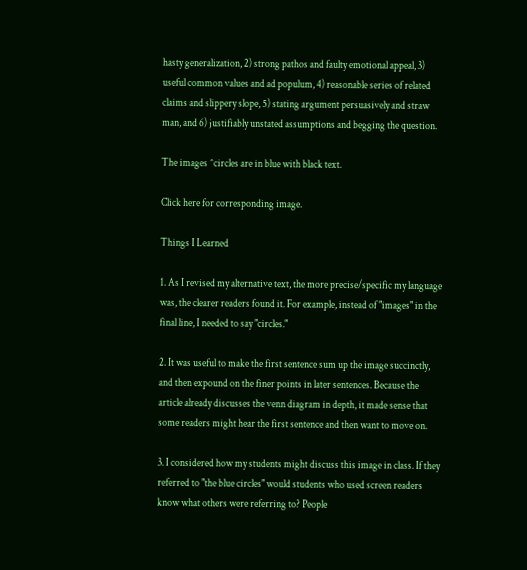hasty generalization, 2) strong pathos and faulty emotional appeal, 3) useful common values and ad populum, 4) reasonable series of related claims and slippery slope, 5) stating argument persuasively and straw man, and 6) justifiably unstated assumptions and begging the question.

The images ^circles are in blue with black text.

Click here for corresponding image.

Things I Learned

1. As I revised my alternative text, the more precise/specific my language was, the clearer readers found it. For example, instead of "images" in the final line, I needed to say "circles."

2. It was useful to make the first sentence sum up the image succinctly, and then expound on the finer points in later sentences. Because the article already discusses the venn diagram in depth, it made sense that some readers might hear the first sentence and then want to move on.

3. I considered how my students might discuss this image in class. If they referred to "the blue circles" would students who used screen readers know what others were referring to? People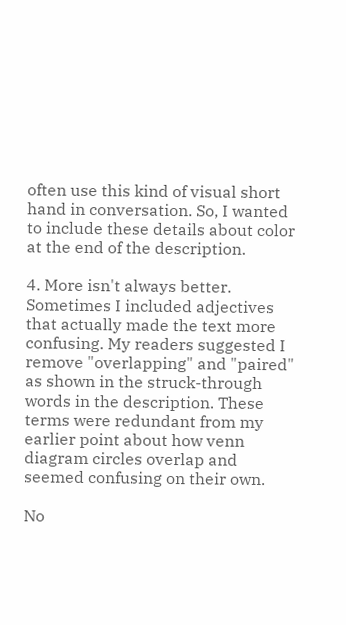often use this kind of visual short hand in conversation. So, I wanted to include these details about color at the end of the description.

4. More isn't always better. Sometimes I included adjectives that actually made the text more confusing. My readers suggested I remove "overlapping" and "paired" as shown in the struck-through words in the description. These terms were redundant from my earlier point about how venn diagram circles overlap and seemed confusing on their own.

No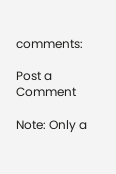comments:

Post a Comment

Note: Only a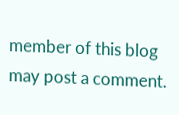member of this blog may post a comment.